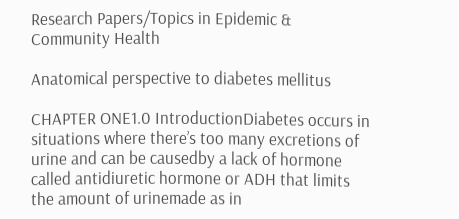Research Papers/Topics in Epidemic & Community Health

Anatomical perspective to diabetes mellitus

CHAPTER ONE1.0 IntroductionDiabetes occurs in situations where there’s too many excretions of urine and can be causedby a lack of hormone called antidiuretic hormone or ADH that limits the amount of urinemade as in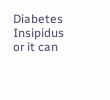Diabetes Insipidus or it can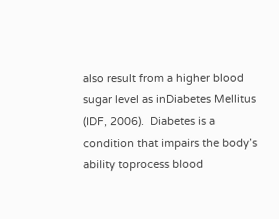also result from a higher blood sugar level as inDiabetes Mellitus (IDF, 2006).  Diabetes is a condition that impairs the body’s ability toprocess blood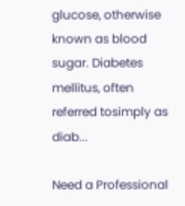glucose, otherwise known as blood sugar. Diabetes mellitus, often referred tosimply as diab...

Need a Professional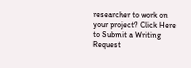researcher to work on your project? Click Here to Submit a Writing Request